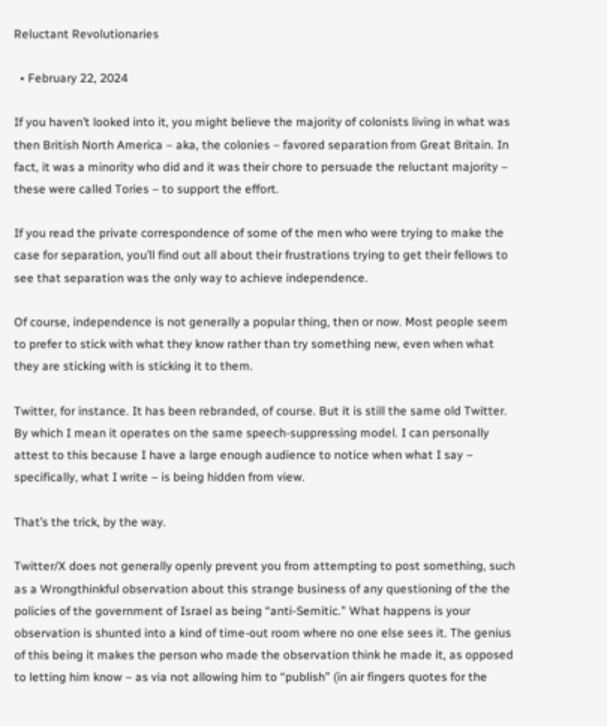Reluctant Revolutionaries

  • February 22, 2024

If you haven’t looked into it, you might believe the majority of colonists living in what was then British North America – aka, the colonies – favored separation from Great Britain. In fact, it was a minority who did and it was their chore to persuade the reluctant majority – these were called Tories – to support the effort.

If you read the private correspondence of some of the men who were trying to make the case for separation, you’ll find out all about their frustrations trying to get their fellows to see that separation was the only way to achieve independence.

Of course, independence is not generally a popular thing, then or now. Most people seem to prefer to stick with what they know rather than try something new, even when what they are sticking with is sticking it to them.

Twitter, for instance. It has been rebranded, of course. But it is still the same old Twitter. By which I mean it operates on the same speech-suppressing model. I can personally attest to this because I have a large enough audience to notice when what I say – specifically, what I write – is being hidden from view.

That’s the trick, by the way.

Twitter/X does not generally openly prevent you from attempting to post something, such as a Wrongthinkful observation about this strange business of any questioning of the the policies of the government of Israel as being “anti-Semitic.” What happens is your observation is shunted into a kind of time-out room where no one else sees it. The genius of this being it makes the person who made the observation think he made it, as opposed to letting him know – as via not allowing him to “publish” (in air fingers quotes for the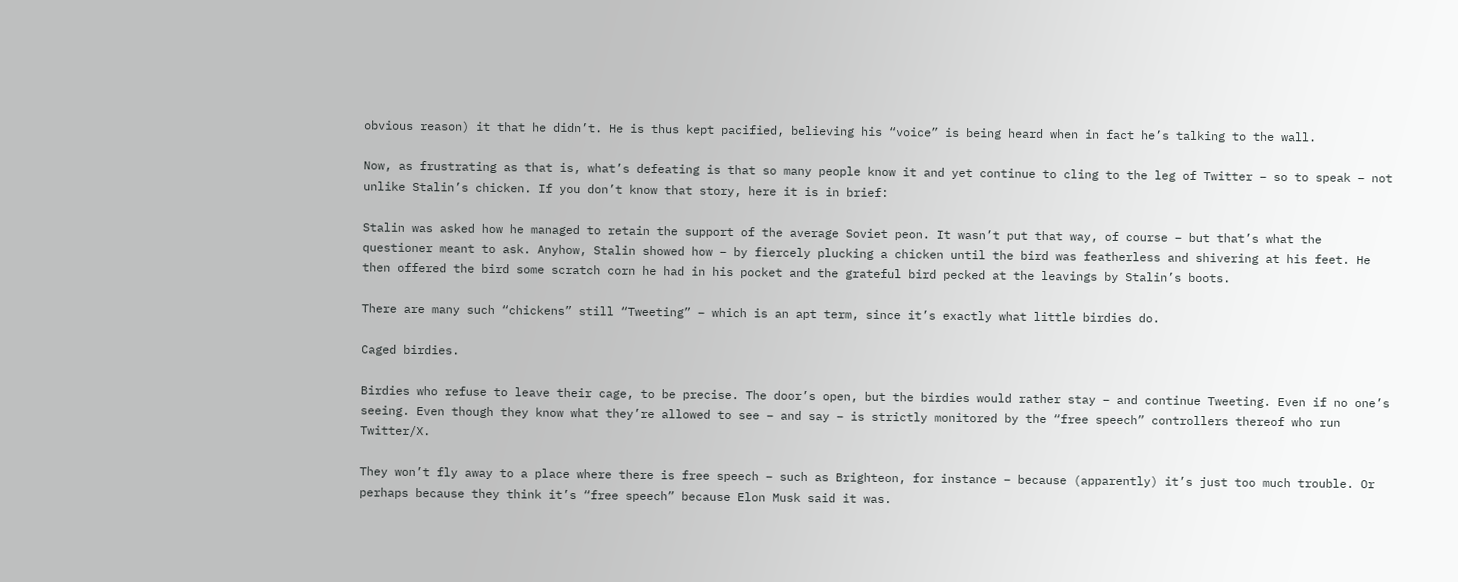obvious reason) it that he didn’t. He is thus kept pacified, believing his “voice” is being heard when in fact he’s talking to the wall.

Now, as frustrating as that is, what’s defeating is that so many people know it and yet continue to cling to the leg of Twitter – so to speak – not unlike Stalin’s chicken. If you don’t know that story, here it is in brief:

Stalin was asked how he managed to retain the support of the average Soviet peon. It wasn’t put that way, of course – but that’s what the questioner meant to ask. Anyhow, Stalin showed how – by fiercely plucking a chicken until the bird was featherless and shivering at his feet. He then offered the bird some scratch corn he had in his pocket and the grateful bird pecked at the leavings by Stalin’s boots.

There are many such “chickens” still “Tweeting” – which is an apt term, since it’s exactly what little birdies do.

Caged birdies.

Birdies who refuse to leave their cage, to be precise. The door’s open, but the birdies would rather stay – and continue Tweeting. Even if no one’s seeing. Even though they know what they’re allowed to see – and say – is strictly monitored by the “free speech” controllers thereof who run Twitter/X.

They won’t fly away to a place where there is free speech – such as Brighteon, for instance – because (apparently) it’s just too much trouble. Or perhaps because they think it’s “free speech” because Elon Musk said it was.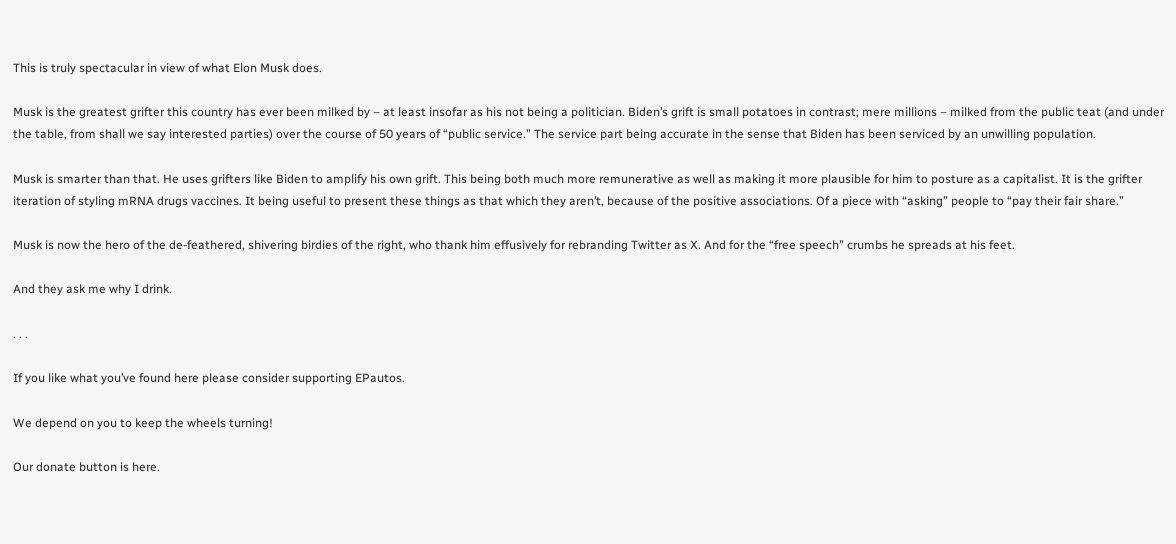This is truly spectacular in view of what Elon Musk does.

Musk is the greatest grifter this country has ever been milked by – at least insofar as his not being a politician. Biden’s grift is small potatoes in contrast; mere millions – milked from the public teat (and under the table, from shall we say interested parties) over the course of 50 years of “public service.” The service part being accurate in the sense that Biden has been serviced by an unwilling population.

Musk is smarter than that. He uses grifters like Biden to amplify his own grift. This being both much more remunerative as well as making it more plausible for him to posture as a capitalist. It is the grifter iteration of styling mRNA drugs vaccines. It being useful to present these things as that which they aren’t, because of the positive associations. Of a piece with “asking” people to “pay their fair share.”

Musk is now the hero of the de-feathered, shivering birdies of the right, who thank him effusively for rebranding Twitter as X. And for the “free speech” crumbs he spreads at his feet.

And they ask me why I drink.

. . .

If you like what you’ve found here please consider supporting EPautos.

We depend on you to keep the wheels turning!

Our donate button is here.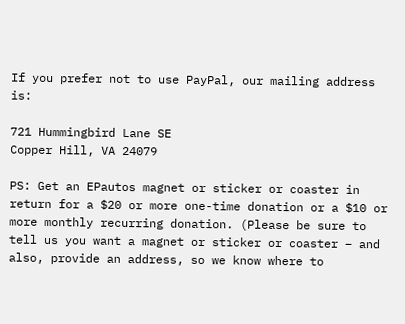If you prefer not to use PayPal, our mailing address is:

721 Hummingbird Lane SE
Copper Hill, VA 24079

PS: Get an EPautos magnet or sticker or coaster in return for a $20 or more one-time donation or a $10 or more monthly recurring donation. (Please be sure to tell us you want a magnet or sticker or coaster – and also, provide an address, so we know where to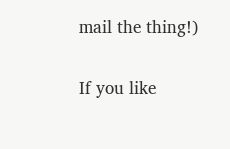mail the thing!)

If you like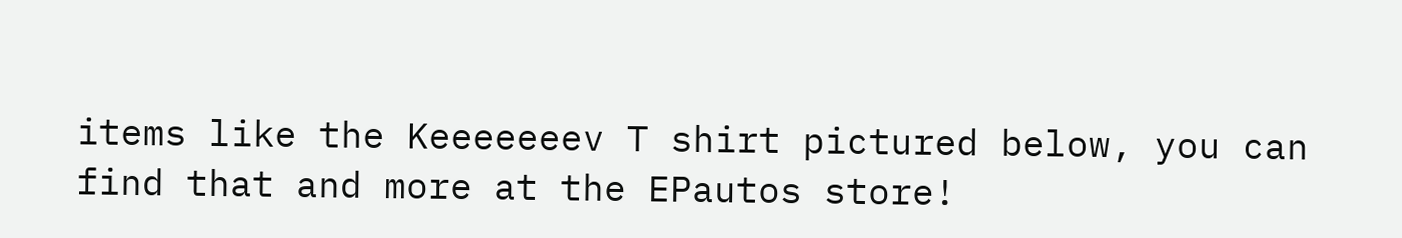items like the Keeeeeeev T shirt pictured below, you can find that and more at the EPautos store!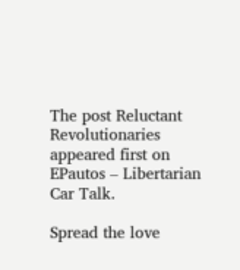The post Reluctant Revolutionaries appeared first on EPautos – Libertarian Car Talk.

Spread the love